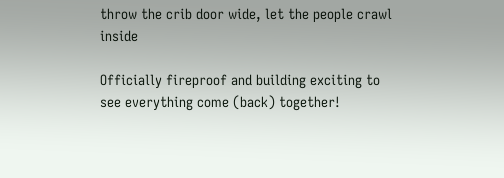throw the crib door wide, let the people crawl inside

Officially fireproof and building exciting to see everything come (back) together!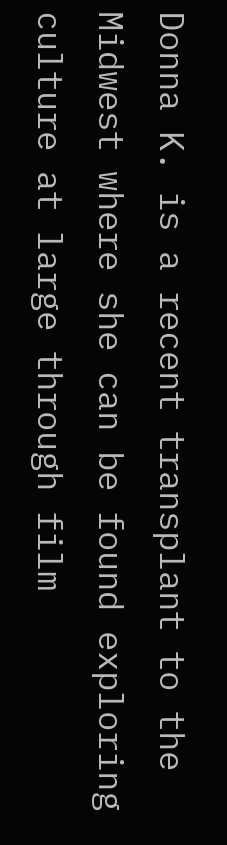Donna K. is a recent transplant to the Midwest where she can be found exploring culture at large through film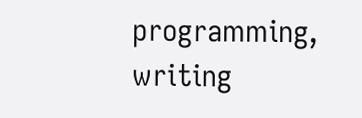programming, writing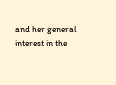and her general interest in the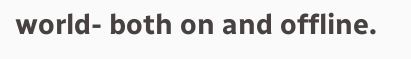world- both on and offline.